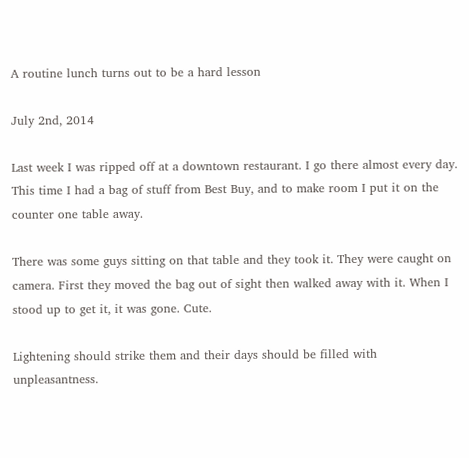A routine lunch turns out to be a hard lesson

July 2nd, 2014

Last week I was ripped off at a downtown restaurant. I go there almost every day. This time I had a bag of stuff from Best Buy, and to make room I put it on the counter one table away.

There was some guys sitting on that table and they took it. They were caught on camera. First they moved the bag out of sight then walked away with it. When I stood up to get it, it was gone. Cute.

Lightening should strike them and their days should be filled with unpleasantness.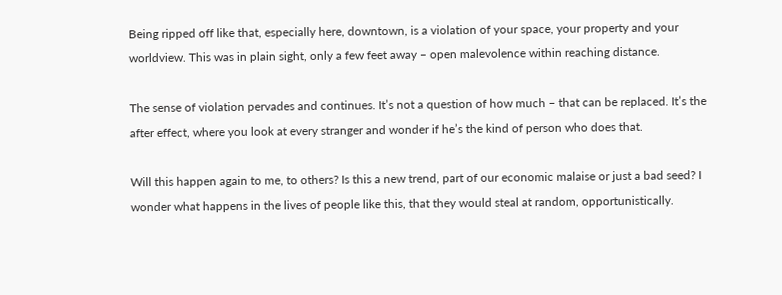Being ripped off like that, especially here, downtown, is a violation of your space, your property and your worldview. This was in plain sight, only a few feet away – open malevolence within reaching distance.

The sense of violation pervades and continues. It’s not a question of how much – that can be replaced. It’s the after effect, where you look at every stranger and wonder if he’s the kind of person who does that.

Will this happen again to me, to others? Is this a new trend, part of our economic malaise or just a bad seed? I wonder what happens in the lives of people like this, that they would steal at random, opportunistically.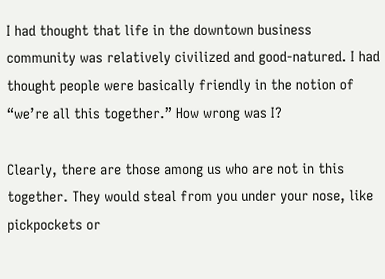I had thought that life in the downtown business community was relatively civilized and good-natured. I had thought people were basically friendly in the notion of “we’re all this together.” How wrong was I?

Clearly, there are those among us who are not in this together. They would steal from you under your nose, like pickpockets or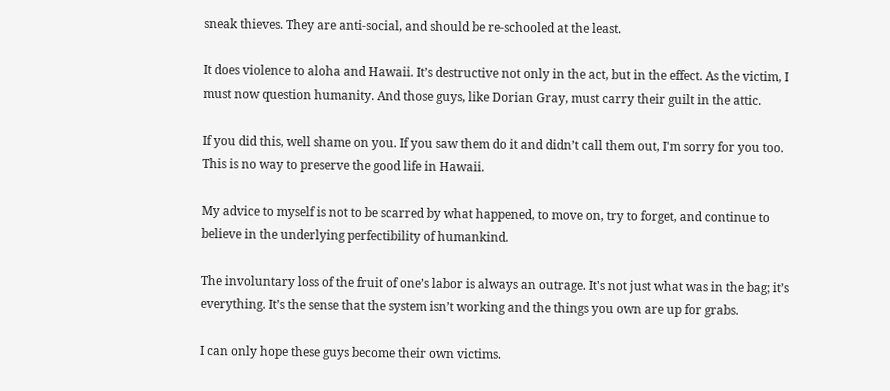sneak thieves. They are anti-social, and should be re-schooled at the least.

It does violence to aloha and Hawaii. It’s destructive not only in the act, but in the effect. As the victim, I must now question humanity. And those guys, like Dorian Gray, must carry their guilt in the attic.

If you did this, well shame on you. If you saw them do it and didn’t call them out, I'm sorry for you too. This is no way to preserve the good life in Hawaii.

My advice to myself is not to be scarred by what happened, to move on, try to forget, and continue to believe in the underlying perfectibility of humankind.

The involuntary loss of the fruit of one’s labor is always an outrage. It's not just what was in the bag; it’s everything. It’s the sense that the system isn’t working and the things you own are up for grabs.

I can only hope these guys become their own victims.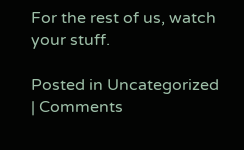For the rest of us, watch your stuff.

Posted in Uncategorized | Comments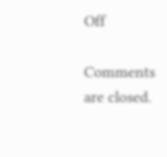Off

Comments are closed.